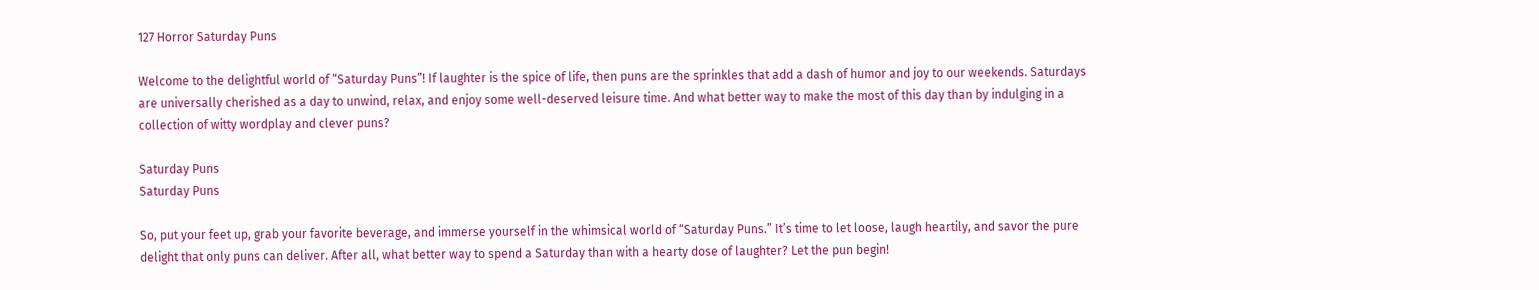127 Horror Saturday Puns

Welcome to the delightful world of “Saturday Puns”! If laughter is the spice of life, then puns are the sprinkles that add a dash of humor and joy to our weekends. Saturdays are universally cherished as a day to unwind, relax, and enjoy some well-deserved leisure time. And what better way to make the most of this day than by indulging in a collection of witty wordplay and clever puns?

Saturday Puns
Saturday Puns

So, put your feet up, grab your favorite beverage, and immerse yourself in the whimsical world of “Saturday Puns.” It’s time to let loose, laugh heartily, and savor the pure delight that only puns can deliver. After all, what better way to spend a Saturday than with a hearty dose of laughter? Let the pun begin!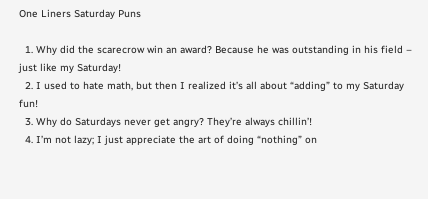One Liners Saturday Puns

  1. Why did the scarecrow win an award? Because he was outstanding in his field – just like my Saturday!
  2. I used to hate math, but then I realized it’s all about “adding” to my Saturday fun!
  3. Why do Saturdays never get angry? They’re always chillin’!
  4. I’m not lazy; I just appreciate the art of doing “nothing” on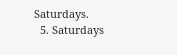Saturdays.
  5. Saturdays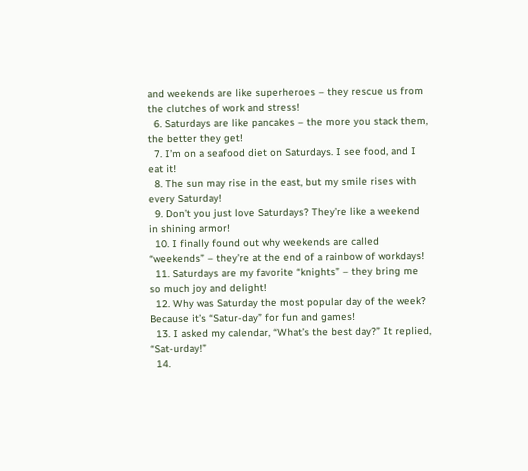and weekends are like superheroes – they rescue us from the clutches of work and stress!
  6. Saturdays are like pancakes – the more you stack them, the better they get!
  7. I’m on a seafood diet on Saturdays. I see food, and I eat it!
  8. The sun may rise in the east, but my smile rises with every Saturday!
  9. Don’t you just love Saturdays? They’re like a weekend in shining armor!
  10. I finally found out why weekends are called “weekends” – they’re at the end of a rainbow of workdays!
  11. Saturdays are my favorite “knights” – they bring me so much joy and delight!
  12. Why was Saturday the most popular day of the week? Because it’s “Satur-day” for fun and games!
  13. I asked my calendar, “What’s the best day?” It replied, “Sat-urday!”
  14.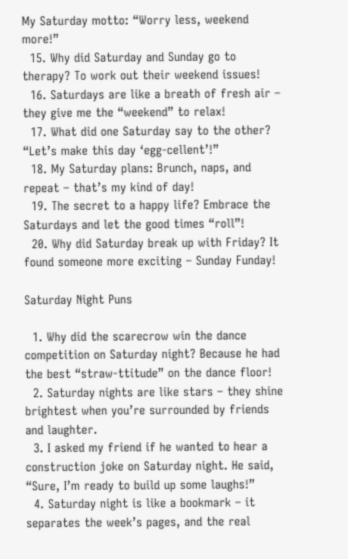My Saturday motto: “Worry less, weekend more!”
  15. Why did Saturday and Sunday go to therapy? To work out their weekend issues!
  16. Saturdays are like a breath of fresh air – they give me the “weekend” to relax!
  17. What did one Saturday say to the other? “Let’s make this day ‘egg-cellent’!”
  18. My Saturday plans: Brunch, naps, and repeat – that’s my kind of day!
  19. The secret to a happy life? Embrace the Saturdays and let the good times “roll”!
  20. Why did Saturday break up with Friday? It found someone more exciting – Sunday Funday!

Saturday Night Puns

  1. Why did the scarecrow win the dance competition on Saturday night? Because he had the best “straw-ttitude” on the dance floor!
  2. Saturday nights are like stars – they shine brightest when you’re surrounded by friends and laughter.
  3. I asked my friend if he wanted to hear a construction joke on Saturday night. He said, “Sure, I’m ready to build up some laughs!”
  4. Saturday night is like a bookmark – it separates the week’s pages, and the real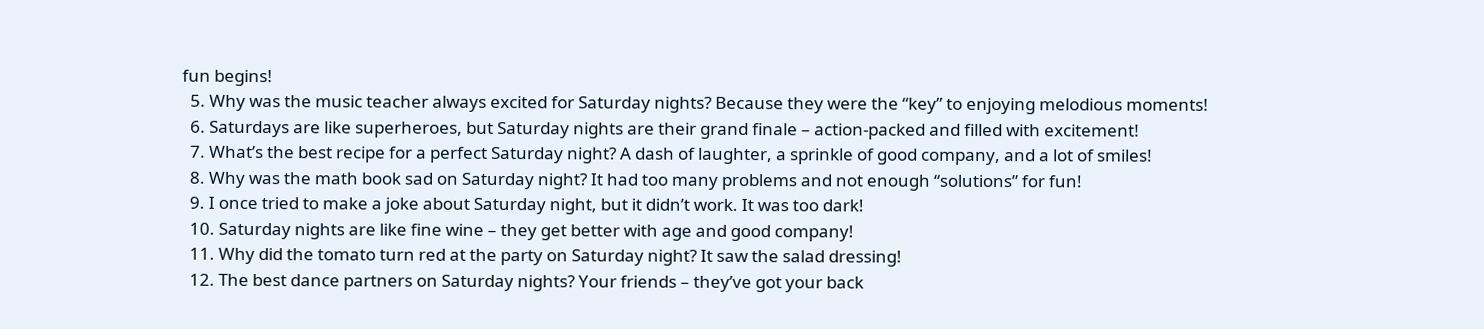fun begins!
  5. Why was the music teacher always excited for Saturday nights? Because they were the “key” to enjoying melodious moments!
  6. Saturdays are like superheroes, but Saturday nights are their grand finale – action-packed and filled with excitement!
  7. What’s the best recipe for a perfect Saturday night? A dash of laughter, a sprinkle of good company, and a lot of smiles!
  8. Why was the math book sad on Saturday night? It had too many problems and not enough “solutions” for fun!
  9. I once tried to make a joke about Saturday night, but it didn’t work. It was too dark!
  10. Saturday nights are like fine wine – they get better with age and good company!
  11. Why did the tomato turn red at the party on Saturday night? It saw the salad dressing!
  12. The best dance partners on Saturday nights? Your friends – they’ve got your back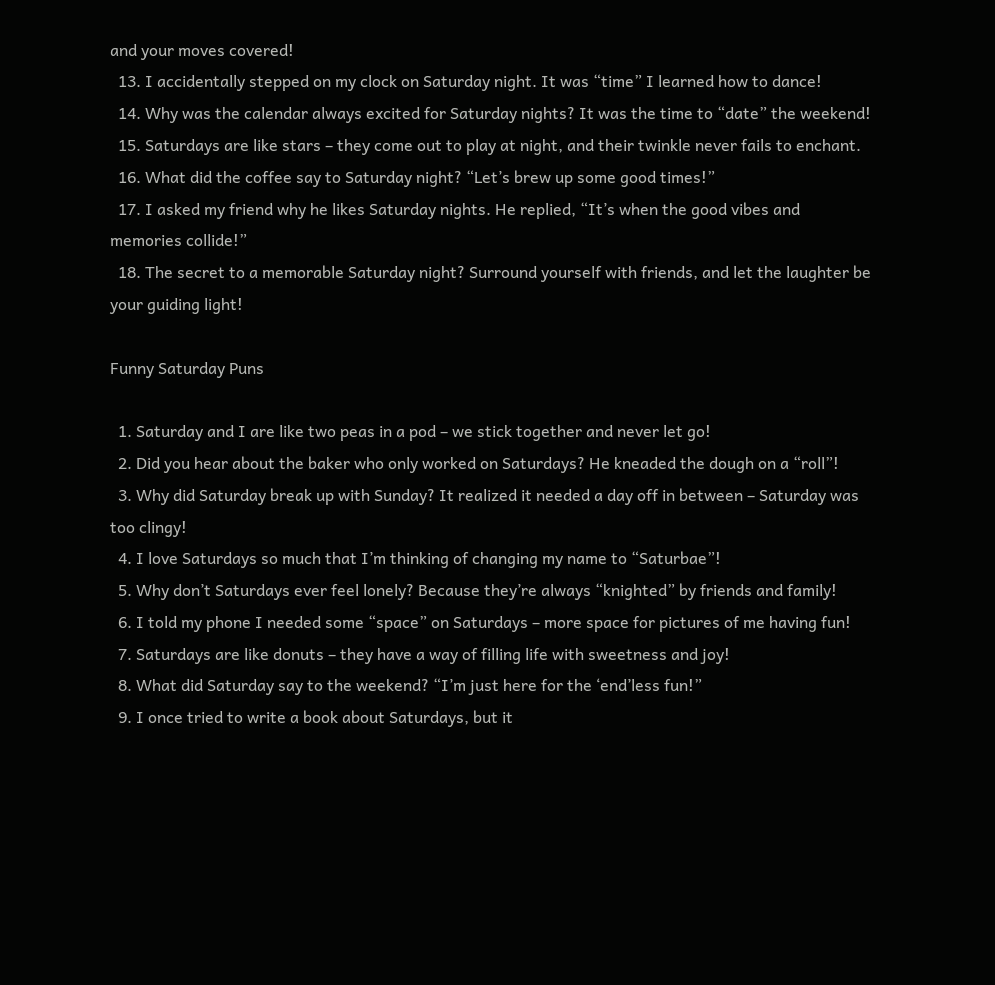and your moves covered!
  13. I accidentally stepped on my clock on Saturday night. It was “time” I learned how to dance!
  14. Why was the calendar always excited for Saturday nights? It was the time to “date” the weekend!
  15. Saturdays are like stars – they come out to play at night, and their twinkle never fails to enchant.
  16. What did the coffee say to Saturday night? “Let’s brew up some good times!”
  17. I asked my friend why he likes Saturday nights. He replied, “It’s when the good vibes and memories collide!”
  18. The secret to a memorable Saturday night? Surround yourself with friends, and let the laughter be your guiding light!

Funny Saturday Puns

  1. Saturday and I are like two peas in a pod – we stick together and never let go!
  2. Did you hear about the baker who only worked on Saturdays? He kneaded the dough on a “roll”!
  3. Why did Saturday break up with Sunday? It realized it needed a day off in between – Saturday was too clingy!
  4. I love Saturdays so much that I’m thinking of changing my name to “Saturbae”!
  5. Why don’t Saturdays ever feel lonely? Because they’re always “knighted” by friends and family!
  6. I told my phone I needed some “space” on Saturdays – more space for pictures of me having fun!
  7. Saturdays are like donuts – they have a way of filling life with sweetness and joy!
  8. What did Saturday say to the weekend? “I’m just here for the ‘end’less fun!”
  9. I once tried to write a book about Saturdays, but it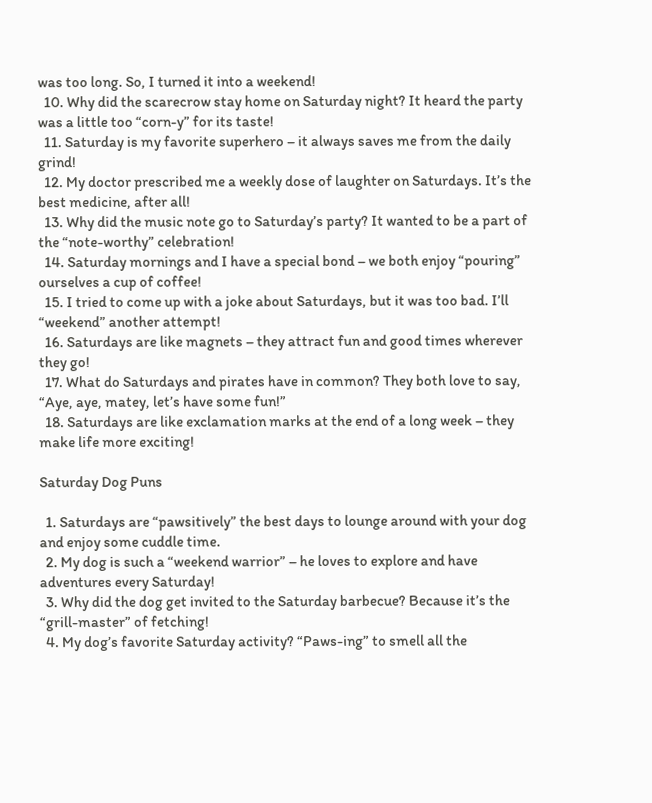was too long. So, I turned it into a weekend!
  10. Why did the scarecrow stay home on Saturday night? It heard the party was a little too “corn-y” for its taste!
  11. Saturday is my favorite superhero – it always saves me from the daily grind!
  12. My doctor prescribed me a weekly dose of laughter on Saturdays. It’s the best medicine, after all!
  13. Why did the music note go to Saturday’s party? It wanted to be a part of the “note-worthy” celebration!
  14. Saturday mornings and I have a special bond – we both enjoy “pouring” ourselves a cup of coffee!
  15. I tried to come up with a joke about Saturdays, but it was too bad. I’ll “weekend” another attempt!
  16. Saturdays are like magnets – they attract fun and good times wherever they go!
  17. What do Saturdays and pirates have in common? They both love to say, “Aye, aye, matey, let’s have some fun!”
  18. Saturdays are like exclamation marks at the end of a long week – they make life more exciting!

Saturday Dog Puns

  1. Saturdays are “pawsitively” the best days to lounge around with your dog and enjoy some cuddle time.
  2. My dog is such a “weekend warrior” – he loves to explore and have adventures every Saturday!
  3. Why did the dog get invited to the Saturday barbecue? Because it’s the “grill-master” of fetching!
  4. My dog’s favorite Saturday activity? “Paws-ing” to smell all the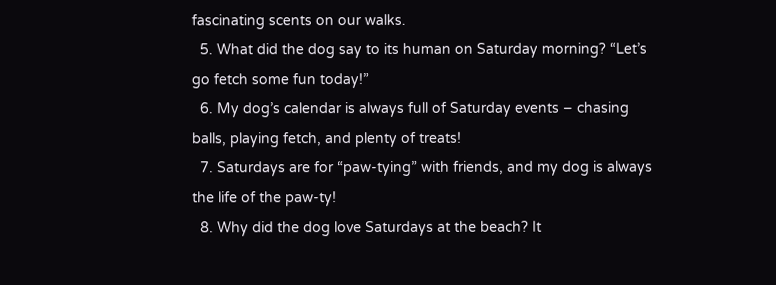fascinating scents on our walks.
  5. What did the dog say to its human on Saturday morning? “Let’s go fetch some fun today!”
  6. My dog’s calendar is always full of Saturday events – chasing balls, playing fetch, and plenty of treats!
  7. Saturdays are for “paw-tying” with friends, and my dog is always the life of the paw-ty!
  8. Why did the dog love Saturdays at the beach? It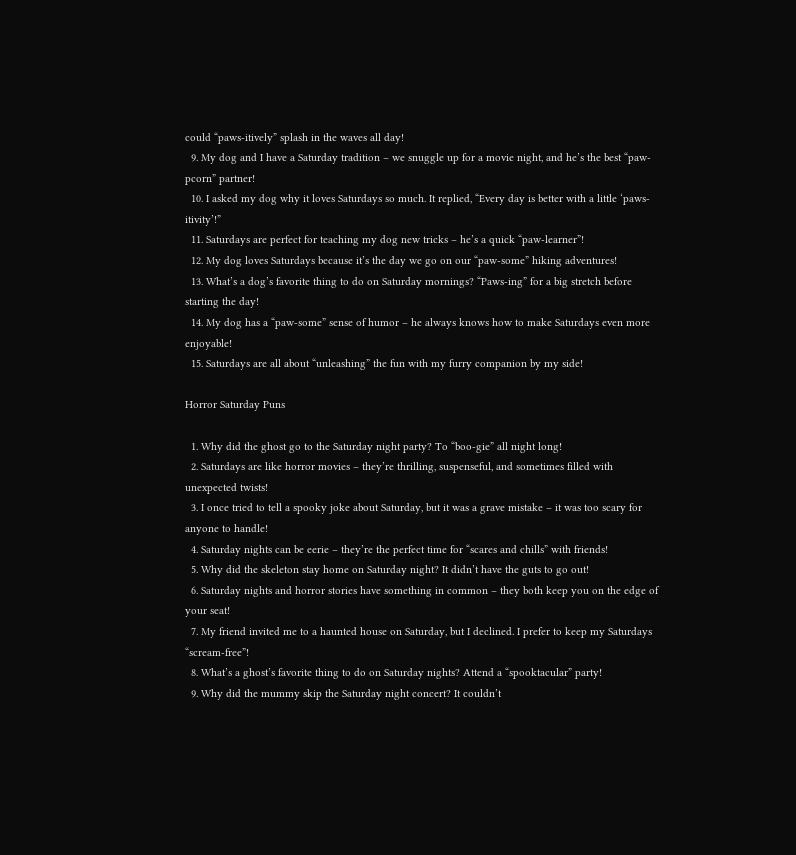could “paws-itively” splash in the waves all day!
  9. My dog and I have a Saturday tradition – we snuggle up for a movie night, and he’s the best “paw-pcorn” partner!
  10. I asked my dog why it loves Saturdays so much. It replied, “Every day is better with a little ‘paws-itivity’!”
  11. Saturdays are perfect for teaching my dog new tricks – he’s a quick “paw-learner”!
  12. My dog loves Saturdays because it’s the day we go on our “paw-some” hiking adventures!
  13. What’s a dog’s favorite thing to do on Saturday mornings? “Paws-ing” for a big stretch before starting the day!
  14. My dog has a “paw-some” sense of humor – he always knows how to make Saturdays even more enjoyable!
  15. Saturdays are all about “unleashing” the fun with my furry companion by my side!

Horror Saturday Puns

  1. Why did the ghost go to the Saturday night party? To “boo-gie” all night long!
  2. Saturdays are like horror movies – they’re thrilling, suspenseful, and sometimes filled with unexpected twists!
  3. I once tried to tell a spooky joke about Saturday, but it was a grave mistake – it was too scary for anyone to handle!
  4. Saturday nights can be eerie – they’re the perfect time for “scares and chills” with friends!
  5. Why did the skeleton stay home on Saturday night? It didn’t have the guts to go out!
  6. Saturday nights and horror stories have something in common – they both keep you on the edge of your seat!
  7. My friend invited me to a haunted house on Saturday, but I declined. I prefer to keep my Saturdays “scream-free”!
  8. What’s a ghost’s favorite thing to do on Saturday nights? Attend a “spooktacular” party!
  9. Why did the mummy skip the Saturday night concert? It couldn’t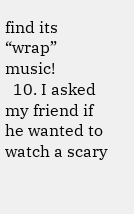find its “wrap” music!
  10. I asked my friend if he wanted to watch a scary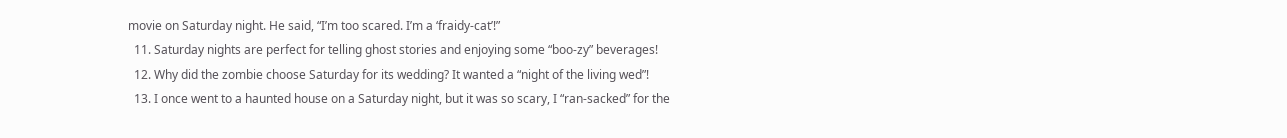movie on Saturday night. He said, “I’m too scared. I’m a ‘fraidy-cat’!”
  11. Saturday nights are perfect for telling ghost stories and enjoying some “boo-zy” beverages!
  12. Why did the zombie choose Saturday for its wedding? It wanted a “night of the living wed”!
  13. I once went to a haunted house on a Saturday night, but it was so scary, I “ran-sacked” for the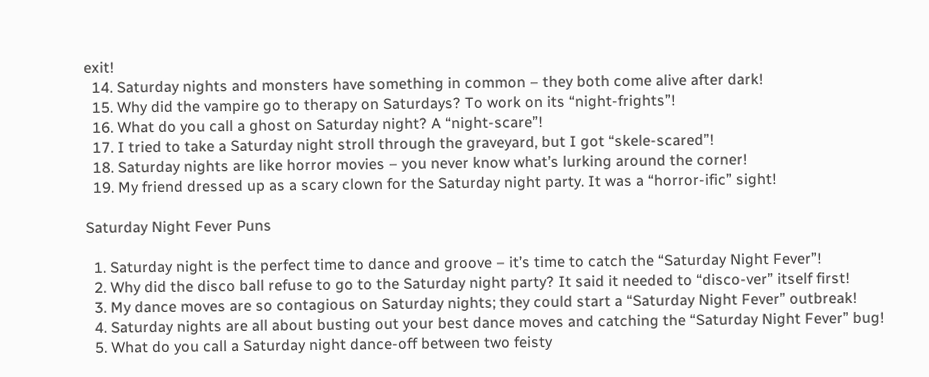exit!
  14. Saturday nights and monsters have something in common – they both come alive after dark!
  15. Why did the vampire go to therapy on Saturdays? To work on its “night-frights”!
  16. What do you call a ghost on Saturday night? A “night-scare”!
  17. I tried to take a Saturday night stroll through the graveyard, but I got “skele-scared”!
  18. Saturday nights are like horror movies – you never know what’s lurking around the corner!
  19. My friend dressed up as a scary clown for the Saturday night party. It was a “horror-ific” sight!

Saturday Night Fever Puns

  1. Saturday night is the perfect time to dance and groove – it’s time to catch the “Saturday Night Fever”!
  2. Why did the disco ball refuse to go to the Saturday night party? It said it needed to “disco-ver” itself first!
  3. My dance moves are so contagious on Saturday nights; they could start a “Saturday Night Fever” outbreak!
  4. Saturday nights are all about busting out your best dance moves and catching the “Saturday Night Fever” bug!
  5. What do you call a Saturday night dance-off between two feisty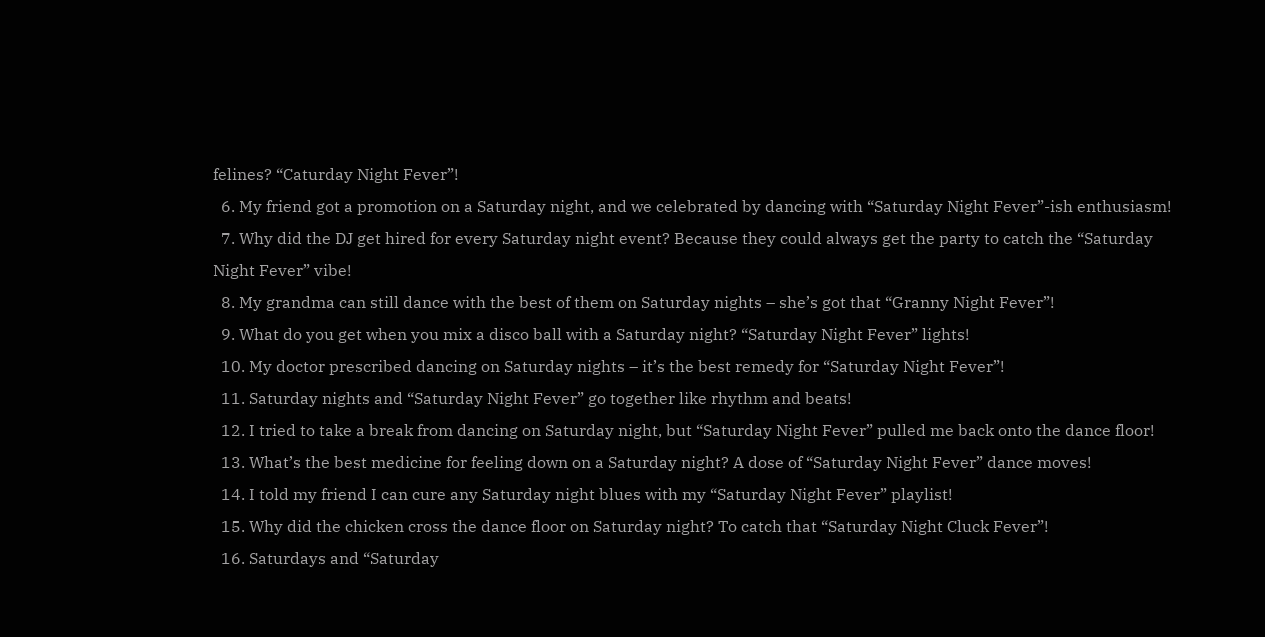felines? “Caturday Night Fever”!
  6. My friend got a promotion on a Saturday night, and we celebrated by dancing with “Saturday Night Fever”-ish enthusiasm!
  7. Why did the DJ get hired for every Saturday night event? Because they could always get the party to catch the “Saturday Night Fever” vibe!
  8. My grandma can still dance with the best of them on Saturday nights – she’s got that “Granny Night Fever”!
  9. What do you get when you mix a disco ball with a Saturday night? “Saturday Night Fever” lights!
  10. My doctor prescribed dancing on Saturday nights – it’s the best remedy for “Saturday Night Fever”!
  11. Saturday nights and “Saturday Night Fever” go together like rhythm and beats!
  12. I tried to take a break from dancing on Saturday night, but “Saturday Night Fever” pulled me back onto the dance floor!
  13. What’s the best medicine for feeling down on a Saturday night? A dose of “Saturday Night Fever” dance moves!
  14. I told my friend I can cure any Saturday night blues with my “Saturday Night Fever” playlist!
  15. Why did the chicken cross the dance floor on Saturday night? To catch that “Saturday Night Cluck Fever”!
  16. Saturdays and “Saturday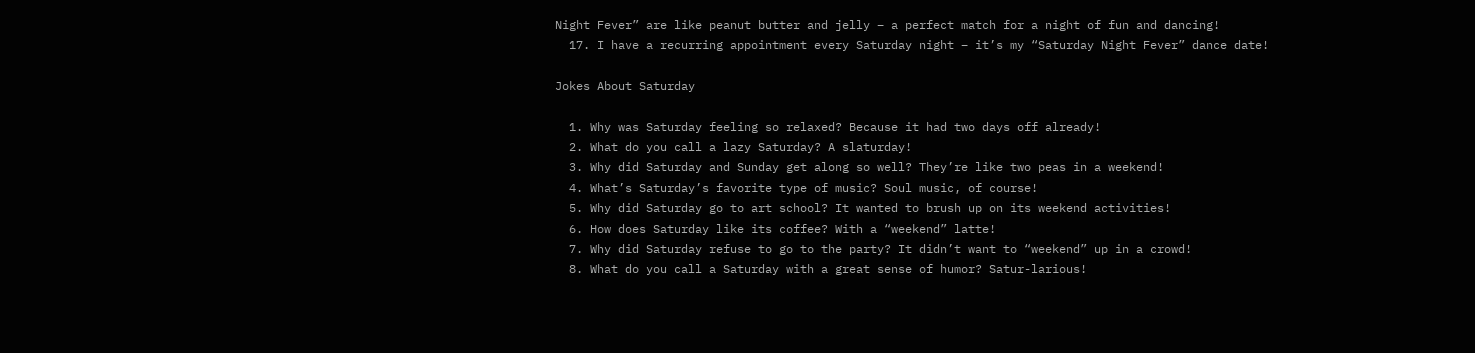Night Fever” are like peanut butter and jelly – a perfect match for a night of fun and dancing!
  17. I have a recurring appointment every Saturday night – it’s my “Saturday Night Fever” dance date!

Jokes About Saturday

  1. Why was Saturday feeling so relaxed? Because it had two days off already!
  2. What do you call a lazy Saturday? A slaturday!
  3. Why did Saturday and Sunday get along so well? They’re like two peas in a weekend!
  4. What’s Saturday’s favorite type of music? Soul music, of course!
  5. Why did Saturday go to art school? It wanted to brush up on its weekend activities!
  6. How does Saturday like its coffee? With a “weekend” latte!
  7. Why did Saturday refuse to go to the party? It didn’t want to “weekend” up in a crowd!
  8. What do you call a Saturday with a great sense of humor? Satur-larious!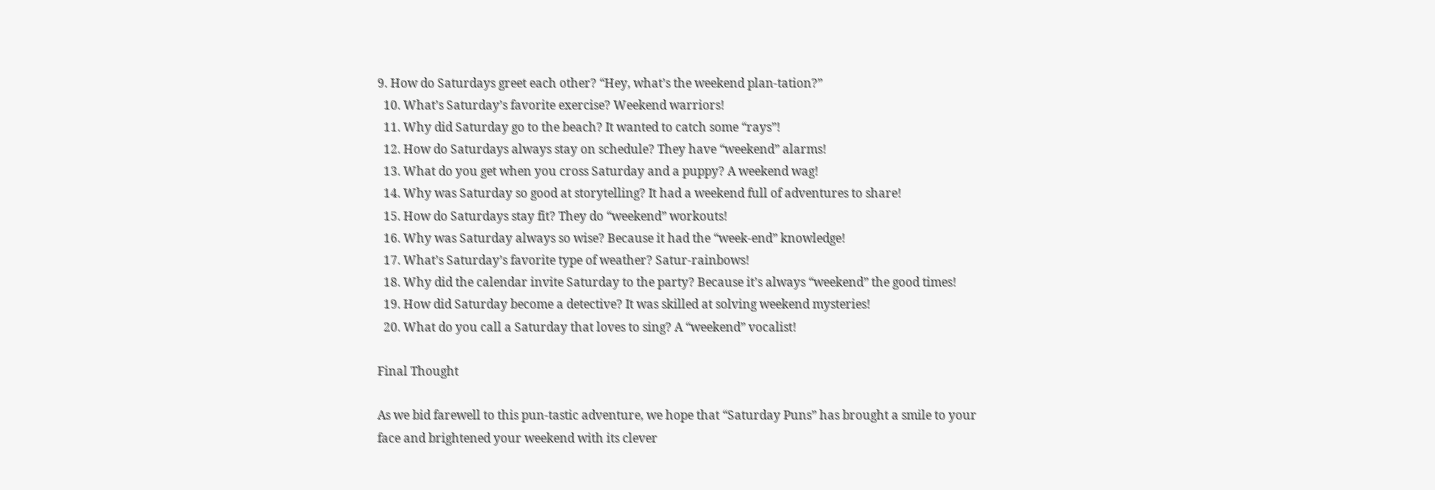9. How do Saturdays greet each other? “Hey, what’s the weekend plan-tation?”
  10. What’s Saturday’s favorite exercise? Weekend warriors!
  11. Why did Saturday go to the beach? It wanted to catch some “rays”!
  12. How do Saturdays always stay on schedule? They have “weekend” alarms!
  13. What do you get when you cross Saturday and a puppy? A weekend wag!
  14. Why was Saturday so good at storytelling? It had a weekend full of adventures to share!
  15. How do Saturdays stay fit? They do “weekend” workouts!
  16. Why was Saturday always so wise? Because it had the “week-end” knowledge!
  17. What’s Saturday’s favorite type of weather? Satur-rainbows!
  18. Why did the calendar invite Saturday to the party? Because it’s always “weekend” the good times!
  19. How did Saturday become a detective? It was skilled at solving weekend mysteries!
  20. What do you call a Saturday that loves to sing? A “weekend” vocalist!

Final Thought

As we bid farewell to this pun-tastic adventure, we hope that “Saturday Puns” has brought a smile to your face and brightened your weekend with its clever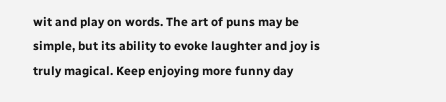wit and play on words. The art of puns may be simple, but its ability to evoke laughter and joy is truly magical. Keep enjoying more funny day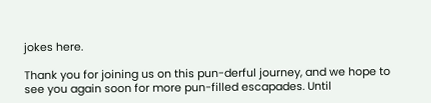jokes here.

Thank you for joining us on this pun-derful journey, and we hope to see you again soon for more pun-filled escapades. Until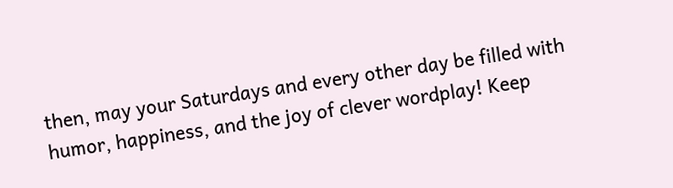then, may your Saturdays and every other day be filled with humor, happiness, and the joy of clever wordplay! Keep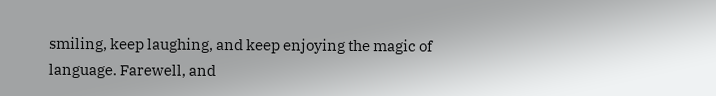smiling, keep laughing, and keep enjoying the magic of language. Farewell, and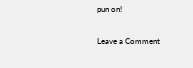pun on!

Leave a Comment